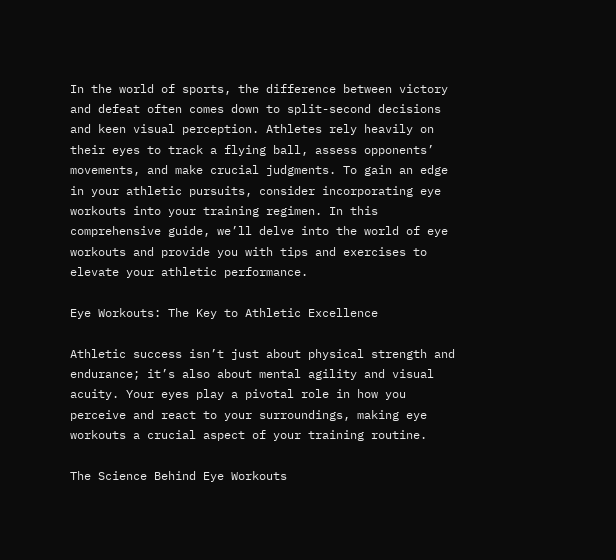In the world of sports, the difference between victory and defeat often comes down to split-second decisions and keen visual perception. Athletes rely heavily on their eyes to track a flying ball, assess opponents’ movements, and make crucial judgments. To gain an edge in your athletic pursuits, consider incorporating eye workouts into your training regimen. In this comprehensive guide, we’ll delve into the world of eye workouts and provide you with tips and exercises to elevate your athletic performance.

Eye Workouts: The Key to Athletic Excellence

Athletic success isn’t just about physical strength and endurance; it’s also about mental agility and visual acuity. Your eyes play a pivotal role in how you perceive and react to your surroundings, making eye workouts a crucial aspect of your training routine.

The Science Behind Eye Workouts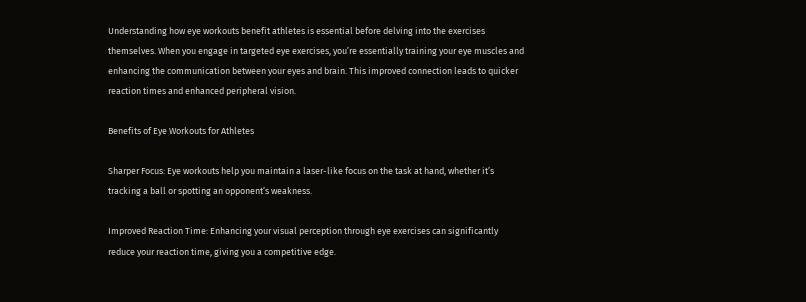Understanding how eye workouts benefit athletes is essential before delving into the exercises themselves. When you engage in targeted eye exercises, you’re essentially training your eye muscles and enhancing the communication between your eyes and brain. This improved connection leads to quicker reaction times and enhanced peripheral vision.

Benefits of Eye Workouts for Athletes

Sharper Focus: Eye workouts help you maintain a laser-like focus on the task at hand, whether it’s tracking a ball or spotting an opponent’s weakness.

Improved Reaction Time: Enhancing your visual perception through eye exercises can significantly reduce your reaction time, giving you a competitive edge.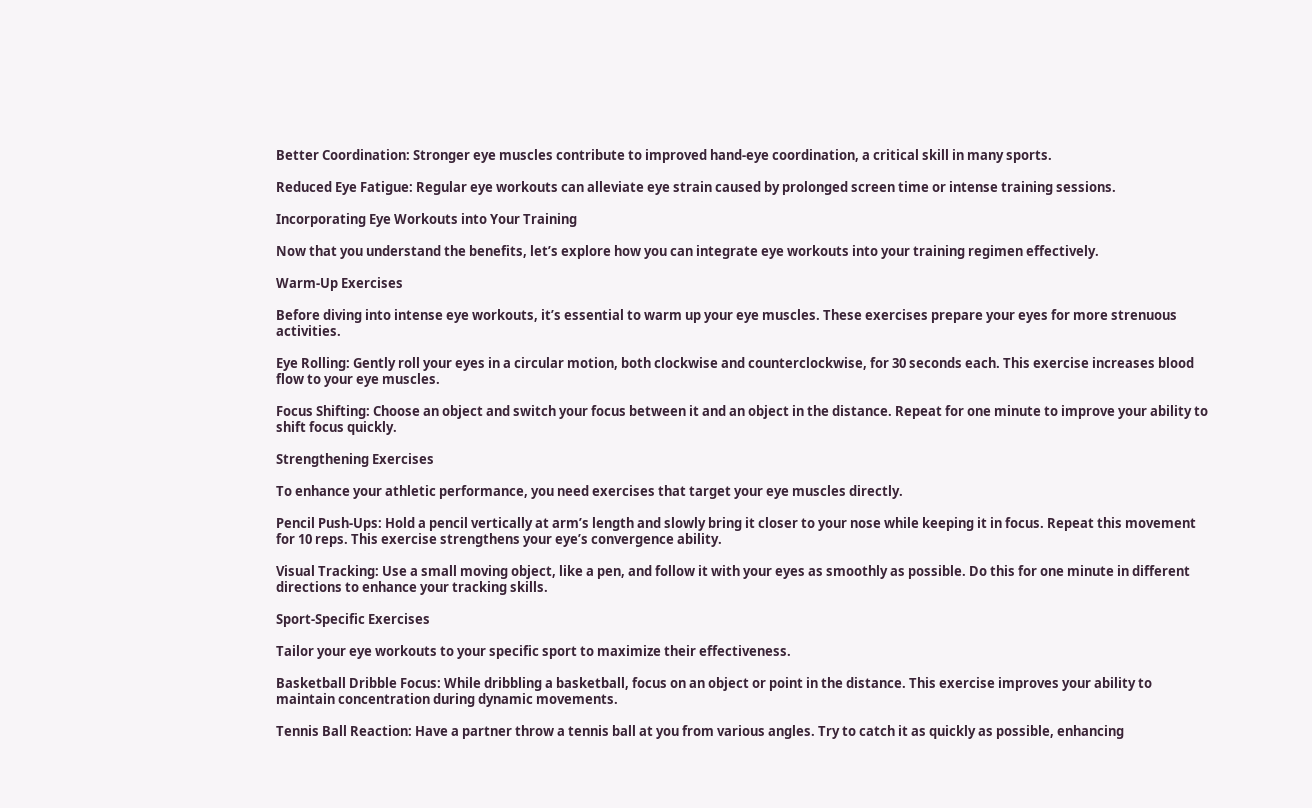Better Coordination: Stronger eye muscles contribute to improved hand-eye coordination, a critical skill in many sports.

Reduced Eye Fatigue: Regular eye workouts can alleviate eye strain caused by prolonged screen time or intense training sessions.

Incorporating Eye Workouts into Your Training

Now that you understand the benefits, let’s explore how you can integrate eye workouts into your training regimen effectively.

Warm-Up Exercises

Before diving into intense eye workouts, it’s essential to warm up your eye muscles. These exercises prepare your eyes for more strenuous activities.

Eye Rolling: Gently roll your eyes in a circular motion, both clockwise and counterclockwise, for 30 seconds each. This exercise increases blood flow to your eye muscles.

Focus Shifting: Choose an object and switch your focus between it and an object in the distance. Repeat for one minute to improve your ability to shift focus quickly.

Strengthening Exercises

To enhance your athletic performance, you need exercises that target your eye muscles directly.

Pencil Push-Ups: Hold a pencil vertically at arm’s length and slowly bring it closer to your nose while keeping it in focus. Repeat this movement for 10 reps. This exercise strengthens your eye’s convergence ability.

Visual Tracking: Use a small moving object, like a pen, and follow it with your eyes as smoothly as possible. Do this for one minute in different directions to enhance your tracking skills.

Sport-Specific Exercises

Tailor your eye workouts to your specific sport to maximize their effectiveness.

Basketball Dribble Focus: While dribbling a basketball, focus on an object or point in the distance. This exercise improves your ability to maintain concentration during dynamic movements.

Tennis Ball Reaction: Have a partner throw a tennis ball at you from various angles. Try to catch it as quickly as possible, enhancing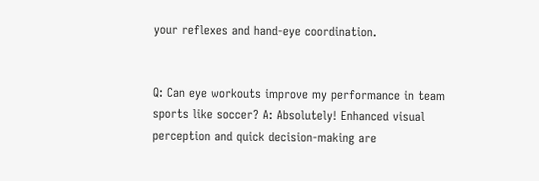your reflexes and hand-eye coordination.


Q: Can eye workouts improve my performance in team sports like soccer? A: Absolutely! Enhanced visual perception and quick decision-making are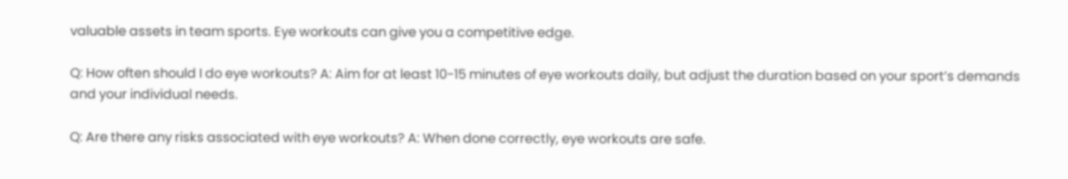valuable assets in team sports. Eye workouts can give you a competitive edge.

Q: How often should I do eye workouts? A: Aim for at least 10-15 minutes of eye workouts daily, but adjust the duration based on your sport’s demands and your individual needs.

Q: Are there any risks associated with eye workouts? A: When done correctly, eye workouts are safe.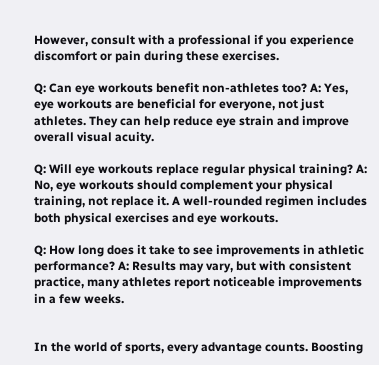However, consult with a professional if you experience discomfort or pain during these exercises.

Q: Can eye workouts benefit non-athletes too? A: Yes, eye workouts are beneficial for everyone, not just athletes. They can help reduce eye strain and improve overall visual acuity.

Q: Will eye workouts replace regular physical training? A: No, eye workouts should complement your physical training, not replace it. A well-rounded regimen includes both physical exercises and eye workouts.

Q: How long does it take to see improvements in athletic performance? A: Results may vary, but with consistent practice, many athletes report noticeable improvements in a few weeks.


In the world of sports, every advantage counts. Boosting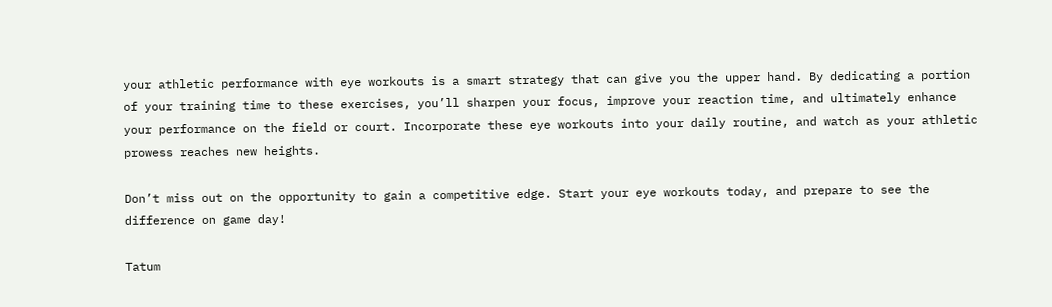your athletic performance with eye workouts is a smart strategy that can give you the upper hand. By dedicating a portion of your training time to these exercises, you’ll sharpen your focus, improve your reaction time, and ultimately enhance your performance on the field or court. Incorporate these eye workouts into your daily routine, and watch as your athletic prowess reaches new heights.

Don’t miss out on the opportunity to gain a competitive edge. Start your eye workouts today, and prepare to see the difference on game day!

Tatum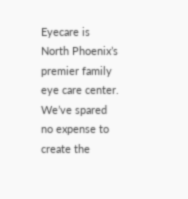Eyecare is North Phoenix’s premier family eye care center. We’ve spared no expense to create the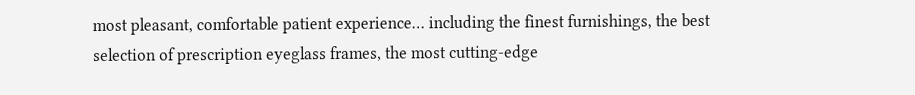most pleasant, comfortable patient experience… including the finest furnishings, the best selection of prescription eyeglass frames, the most cutting-edge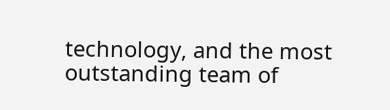technology, and the most outstanding team of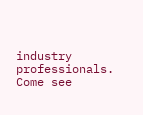industry professionals. Come see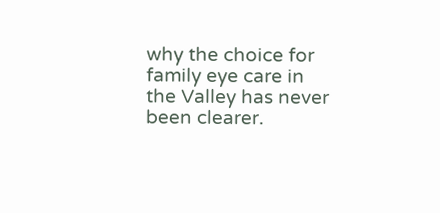why the choice for family eye care in the Valley has never been clearer.